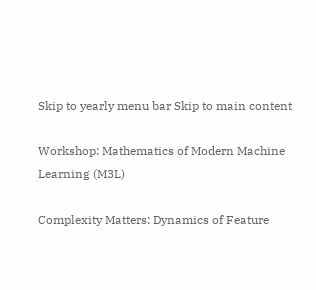Skip to yearly menu bar Skip to main content

Workshop: Mathematics of Modern Machine Learning (M3L)

Complexity Matters: Dynamics of Feature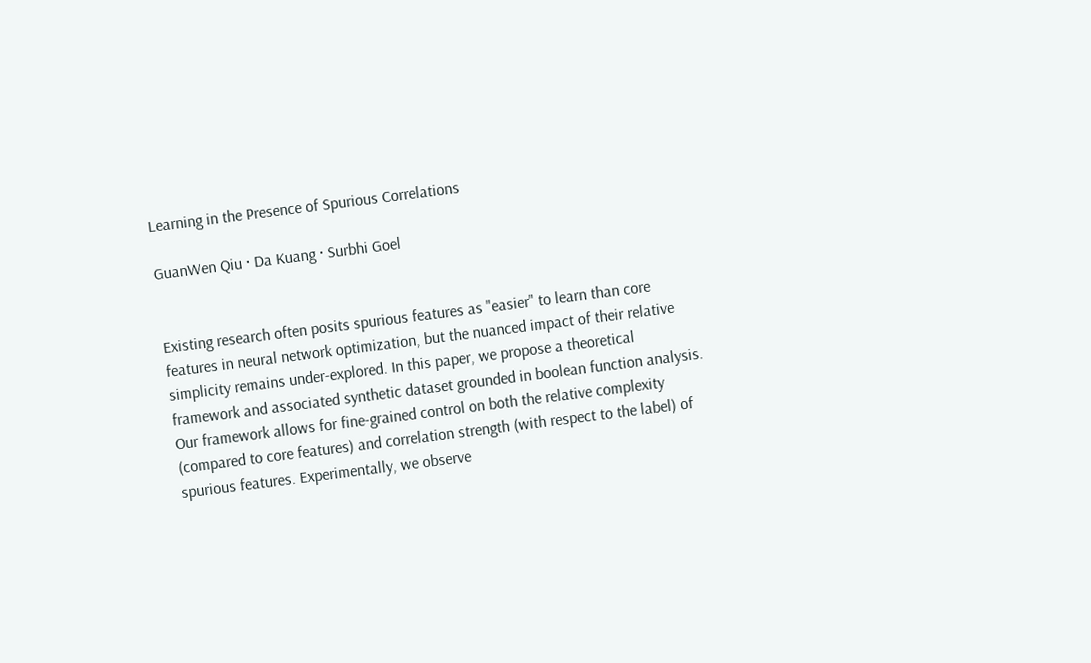Learning in the Presence of Spurious Correlations

GuanWen Qiu · Da Kuang · Surbhi Goel


Existing research often posits spurious features as "easier" to learn than core features in neural network optimization, but the nuanced impact of their relative simplicity remains under-explored. In this paper, we propose a theoretical framework and associated synthetic dataset grounded in boolean function analysis. Our framework allows for fine-grained control on both the relative complexity (compared to core features) and correlation strength (with respect to the label) of spurious features. Experimentally, we observe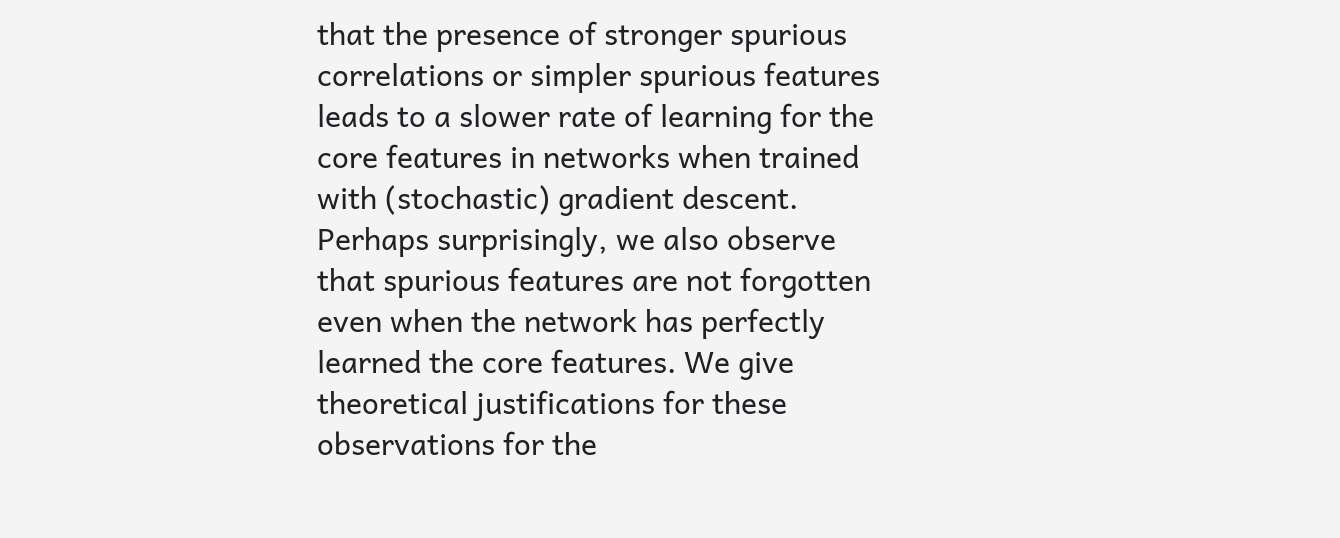that the presence of stronger spurious correlations or simpler spurious features leads to a slower rate of learning for the core features in networks when trained with (stochastic) gradient descent. Perhaps surprisingly, we also observe that spurious features are not forgotten even when the network has perfectly learned the core features. We give theoretical justifications for these observations for the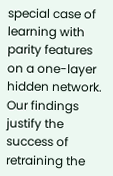special case of learning with parity features on a one-layer hidden network. Our findings justify the success of retraining the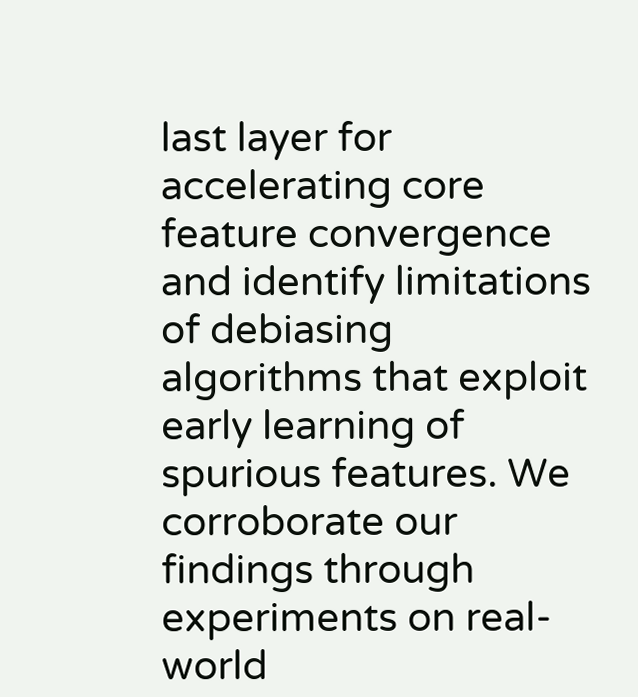last layer for accelerating core feature convergence and identify limitations of debiasing algorithms that exploit early learning of spurious features. We corroborate our findings through experiments on real-world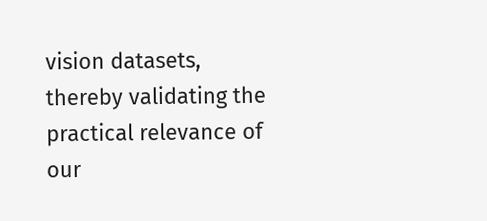vision datasets, thereby validating the practical relevance of our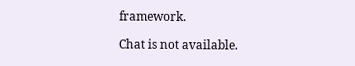framework.

Chat is not available.